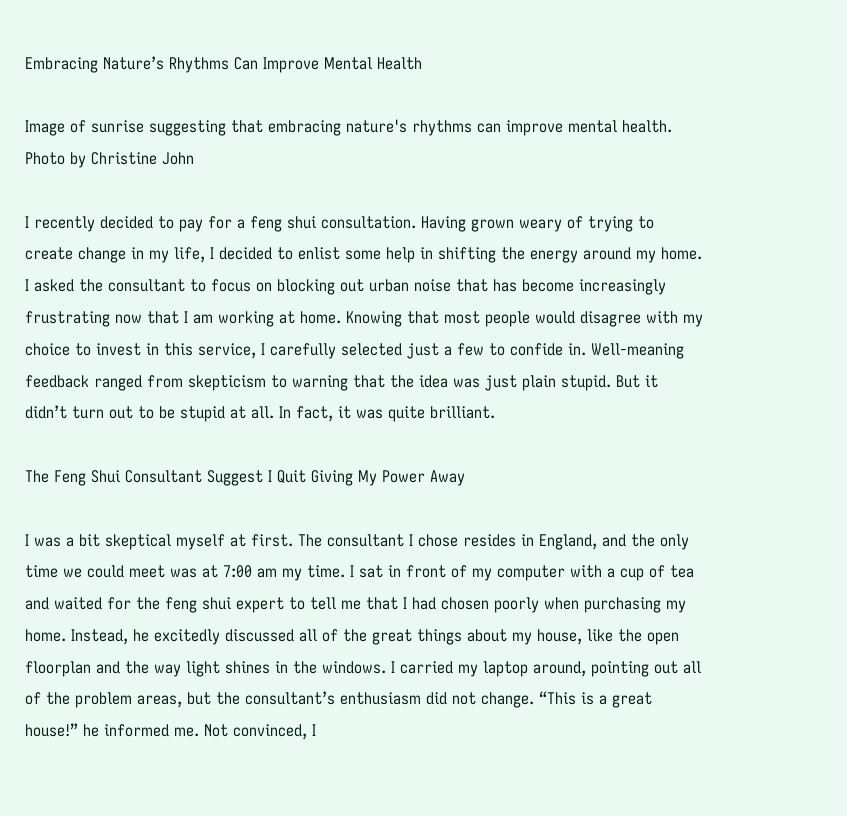Embracing Nature’s Rhythms Can Improve Mental Health

Image of sunrise suggesting that embracing nature's rhythms can improve mental health.
Photo by Christine John

I recently decided to pay for a feng shui consultation. Having grown weary of trying to create change in my life, I decided to enlist some help in shifting the energy around my home. I asked the consultant to focus on blocking out urban noise that has become increasingly frustrating now that I am working at home. Knowing that most people would disagree with my choice to invest in this service, I carefully selected just a few to confide in. Well-meaning feedback ranged from skepticism to warning that the idea was just plain stupid. But it didn’t turn out to be stupid at all. In fact, it was quite brilliant.

The Feng Shui Consultant Suggest I Quit Giving My Power Away

I was a bit skeptical myself at first. The consultant I chose resides in England, and the only time we could meet was at 7:00 am my time. I sat in front of my computer with a cup of tea and waited for the feng shui expert to tell me that I had chosen poorly when purchasing my home. Instead, he excitedly discussed all of the great things about my house, like the open floorplan and the way light shines in the windows. I carried my laptop around, pointing out all of the problem areas, but the consultant’s enthusiasm did not change. “This is a great house!” he informed me. Not convinced, I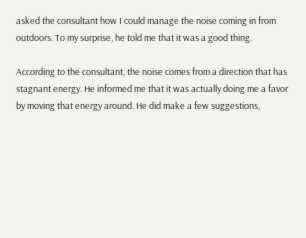asked the consultant how I could manage the noise coming in from outdoors. To my surprise, he told me that it was a good thing.

According to the consultant, the noise comes from a direction that has stagnant energy. He informed me that it was actually doing me a favor by moving that energy around. He did make a few suggestions,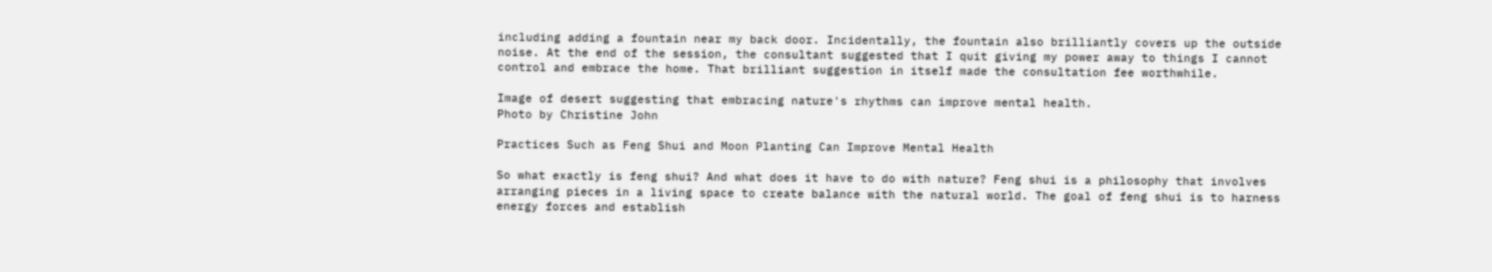including adding a fountain near my back door. Incidentally, the fountain also brilliantly covers up the outside noise. At the end of the session, the consultant suggested that I quit giving my power away to things I cannot control and embrace the home. That brilliant suggestion in itself made the consultation fee worthwhile.

Image of desert suggesting that embracing nature's rhythms can improve mental health.
Photo by Christine John

Practices Such as Feng Shui and Moon Planting Can Improve Mental Health

So what exactly is feng shui? And what does it have to do with nature? Feng shui is a philosophy that involves arranging pieces in a living space to create balance with the natural world. The goal of feng shui is to harness energy forces and establish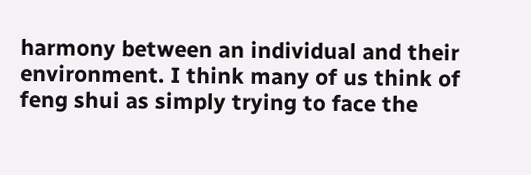harmony between an individual and their environment. I think many of us think of feng shui as simply trying to face the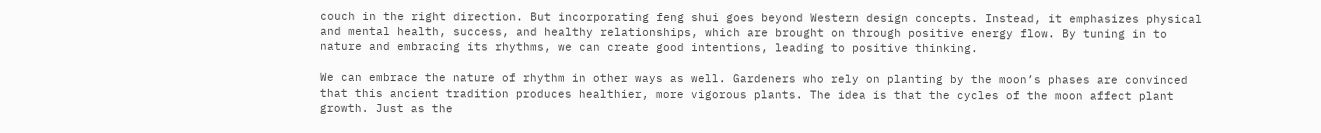couch in the right direction. But incorporating feng shui goes beyond Western design concepts. Instead, it emphasizes physical and mental health, success, and healthy relationships, which are brought on through positive energy flow. By tuning in to nature and embracing its rhythms, we can create good intentions, leading to positive thinking.

We can embrace the nature of rhythm in other ways as well. Gardeners who rely on planting by the moon’s phases are convinced that this ancient tradition produces healthier, more vigorous plants. The idea is that the cycles of the moon affect plant growth. Just as the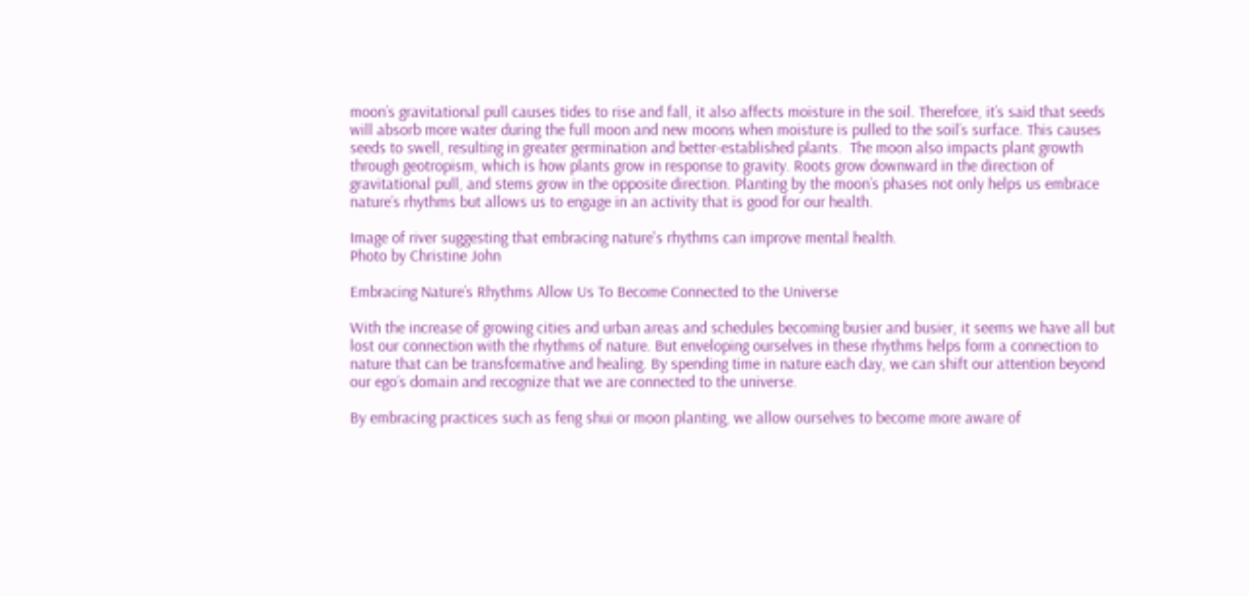moon’s gravitational pull causes tides to rise and fall, it also affects moisture in the soil. Therefore, it’s said that seeds will absorb more water during the full moon and new moons when moisture is pulled to the soil’s surface. This causes seeds to swell, resulting in greater germination and better-established plants.  The moon also impacts plant growth through geotropism, which is how plants grow in response to gravity. Roots grow downward in the direction of gravitational pull, and stems grow in the opposite direction. Planting by the moon’s phases not only helps us embrace nature’s rhythms but allows us to engage in an activity that is good for our health.

Image of river suggesting that embracing nature's rhythms can improve mental health.
Photo by Christine John

Embracing Nature’s Rhythms Allow Us To Become Connected to the Universe

With the increase of growing cities and urban areas and schedules becoming busier and busier, it seems we have all but lost our connection with the rhythms of nature. But enveloping ourselves in these rhythms helps form a connection to nature that can be transformative and healing. By spending time in nature each day, we can shift our attention beyond our ego’s domain and recognize that we are connected to the universe.

By embracing practices such as feng shui or moon planting, we allow ourselves to become more aware of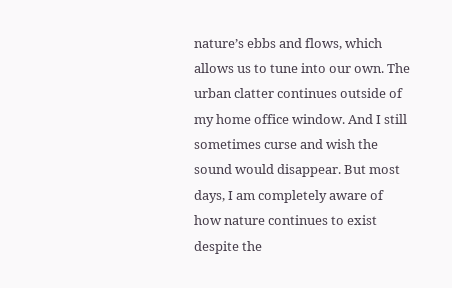nature’s ebbs and flows, which allows us to tune into our own. The urban clatter continues outside of my home office window. And I still sometimes curse and wish the sound would disappear. But most days, I am completely aware of how nature continues to exist despite the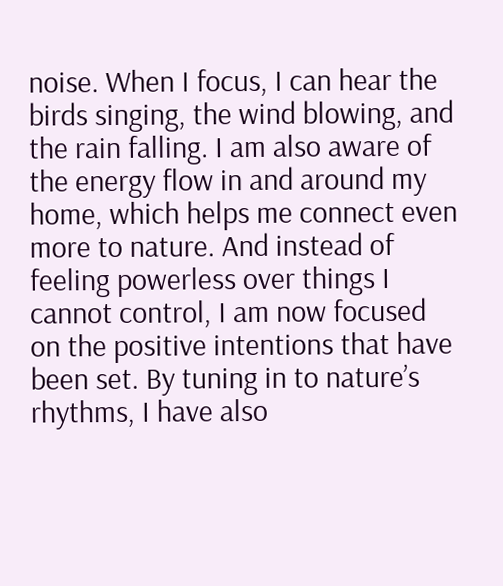noise. When I focus, I can hear the birds singing, the wind blowing, and the rain falling. I am also aware of the energy flow in and around my home, which helps me connect even more to nature. And instead of feeling powerless over things I cannot control, I am now focused on the positive intentions that have been set. By tuning in to nature’s rhythms, I have also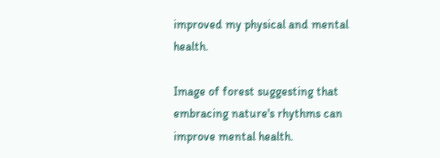improved my physical and mental health.

Image of forest suggesting that embracing nature's rhythms can improve mental health.